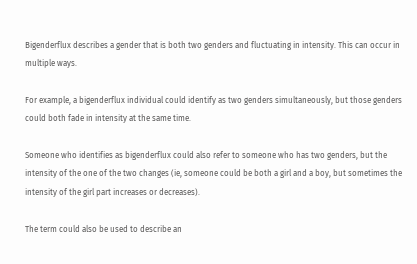Bigenderflux describes a gender that is both two genders and fluctuating in intensity. This can occur in multiple ways.

For example, a bigenderflux individual could identify as two genders simultaneously, but those genders could both fade in intensity at the same time.

Someone who identifies as bigenderflux could also refer to someone who has two genders, but the intensity of the one of the two changes (ie, someone could be both a girl and a boy, but sometimes the intensity of the girl part increases or decreases).

The term could also be used to describe an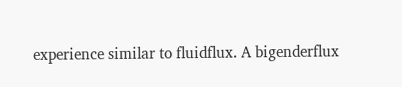experience similar to fluidflux. A bigenderflux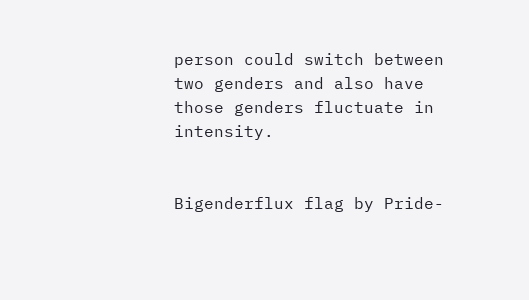person could switch between two genders and also have those genders fluctuate in intensity.


Bigenderflux flag by Pride-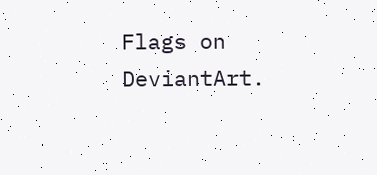Flags on DeviantArt.